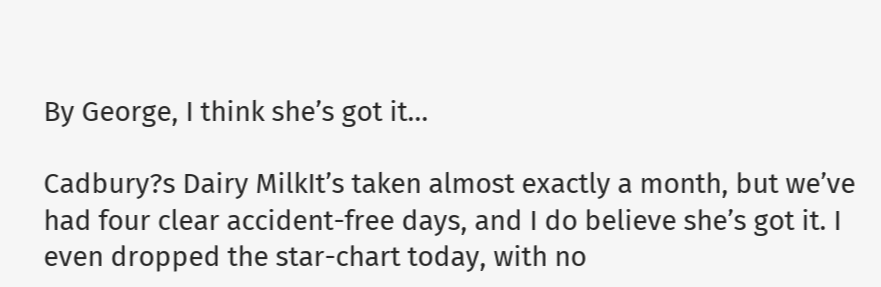By George, I think she’s got it…

Cadbury?s Dairy MilkIt’s taken almost exactly a month, but we’ve had four clear accident-free days, and I do believe she’s got it. I even dropped the star-chart today, with no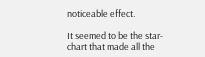noticeable effect.

It seemed to be the star-chart that made all the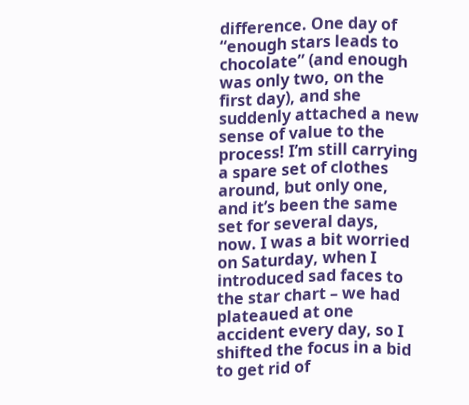difference. One day of “enough stars leads to chocolate” (and enough was only two, on the first day), and she suddenly attached a new sense of value to the process! I’m still carrying a spare set of clothes around, but only one, and it’s been the same set for several days, now. I was a bit worried on Saturday, when I introduced sad faces to the star chart – we had plateaued at one accident every day, so I shifted the focus in a bid to get rid of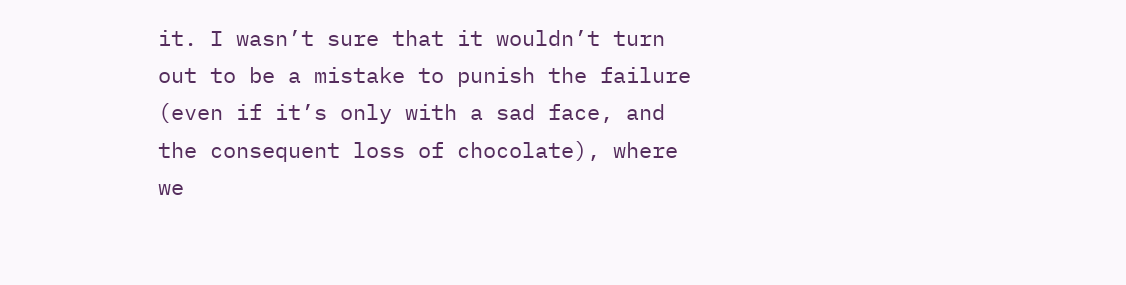it. I wasn’t sure that it wouldn’t turn out to be a mistake to punish the failure (even if it’s only with a sad face, and the consequent loss of chocolate), where we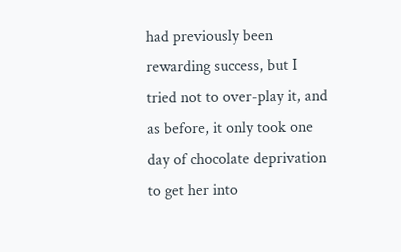had previously been rewarding success, but I tried not to over-play it, and as before, it only took one day of chocolate deprivation to get her into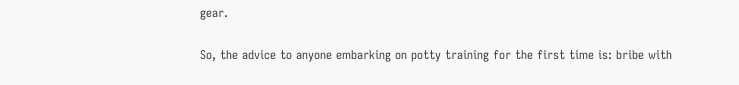gear.

So, the advice to anyone embarking on potty training for the first time is: bribe with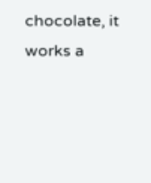chocolate, it works a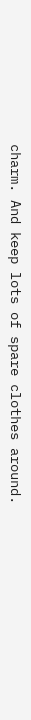charm. And keep lots of spare clothes around.